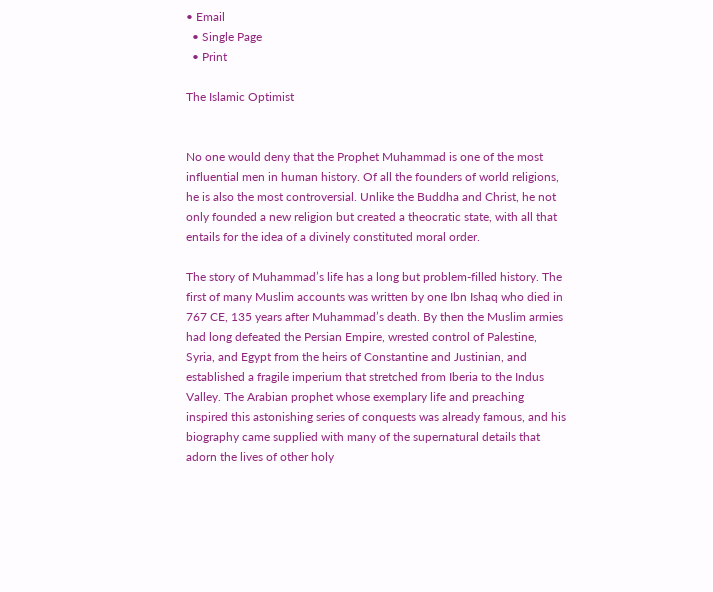• Email
  • Single Page
  • Print

The Islamic Optimist


No one would deny that the Prophet Muhammad is one of the most influential men in human history. Of all the founders of world religions, he is also the most controversial. Unlike the Buddha and Christ, he not only founded a new religion but created a theocratic state, with all that entails for the idea of a divinely constituted moral order.

The story of Muhammad’s life has a long but problem-filled history. The first of many Muslim accounts was written by one Ibn Ishaq who died in 767 CE, 135 years after Muhammad’s death. By then the Muslim armies had long defeated the Persian Empire, wrested control of Palestine, Syria, and Egypt from the heirs of Constantine and Justinian, and established a fragile imperium that stretched from Iberia to the Indus Valley. The Arabian prophet whose exemplary life and preaching inspired this astonishing series of conquests was already famous, and his biography came supplied with many of the supernatural details that adorn the lives of other holy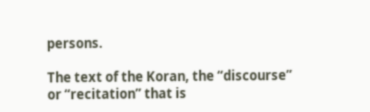persons.

The text of the Koran, the “discourse” or “recitation” that is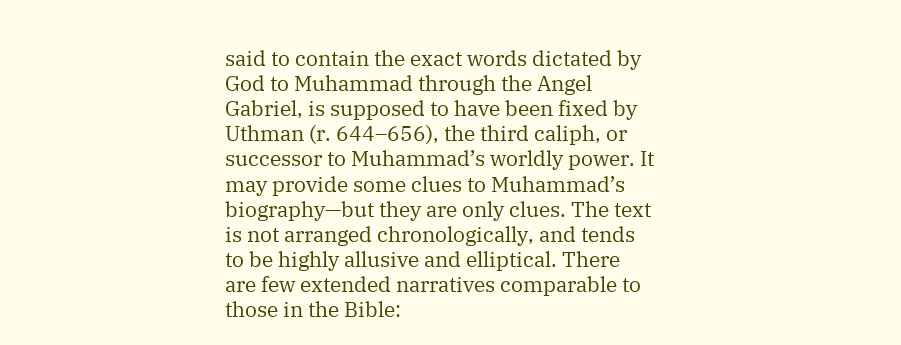said to contain the exact words dictated by God to Muhammad through the Angel Gabriel, is supposed to have been fixed by Uthman (r. 644–656), the third caliph, or successor to Muhammad’s worldly power. It may provide some clues to Muhammad’s biography—but they are only clues. The text is not arranged chronologically, and tends to be highly allusive and elliptical. There are few extended narratives comparable to those in the Bible: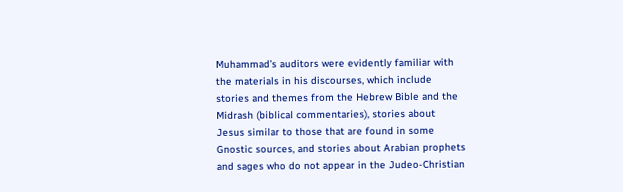Muhammad’s auditors were evidently familiar with the materials in his discourses, which include stories and themes from the Hebrew Bible and the Midrash (biblical commentaries), stories about Jesus similar to those that are found in some Gnostic sources, and stories about Arabian prophets and sages who do not appear in the Judeo-Christian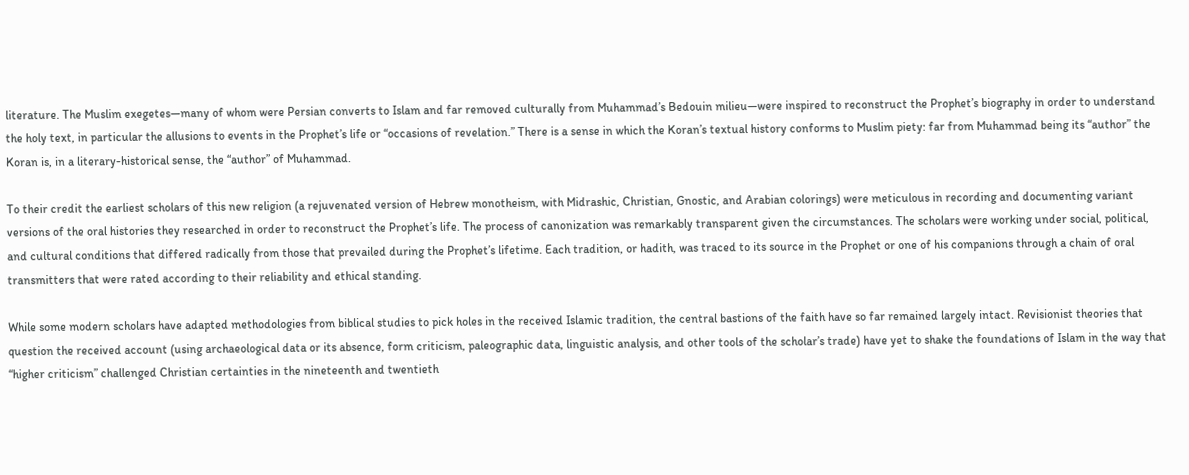literature. The Muslim exegetes—many of whom were Persian converts to Islam and far removed culturally from Muhammad’s Bedouin milieu—were inspired to reconstruct the Prophet’s biography in order to understand the holy text, in particular the allusions to events in the Prophet’s life or “occasions of revelation.” There is a sense in which the Koran’s textual history conforms to Muslim piety: far from Muhammad being its “author” the Koran is, in a literary-historical sense, the “author” of Muhammad.

To their credit the earliest scholars of this new religion (a rejuvenated version of Hebrew monotheism, with Midrashic, Christian, Gnostic, and Arabian colorings) were meticulous in recording and documenting variant versions of the oral histories they researched in order to reconstruct the Prophet’s life. The process of canonization was remarkably transparent given the circumstances. The scholars were working under social, political, and cultural conditions that differed radically from those that prevailed during the Prophet’s lifetime. Each tradition, or hadith, was traced to its source in the Prophet or one of his companions through a chain of oral transmitters that were rated according to their reliability and ethical standing.

While some modern scholars have adapted methodologies from biblical studies to pick holes in the received Islamic tradition, the central bastions of the faith have so far remained largely intact. Revisionist theories that question the received account (using archaeological data or its absence, form criticism, paleographic data, linguistic analysis, and other tools of the scholar’s trade) have yet to shake the foundations of Islam in the way that “higher criticism” challenged Christian certainties in the nineteenth and twentieth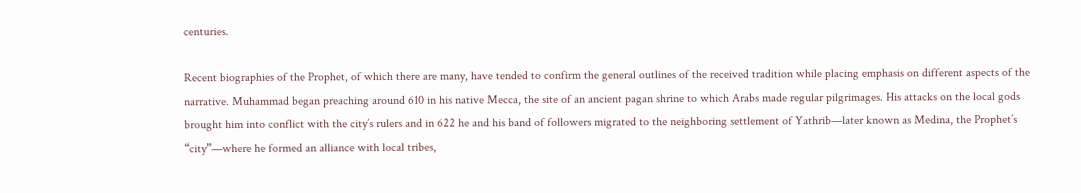centuries.

Recent biographies of the Prophet, of which there are many, have tended to confirm the general outlines of the received tradition while placing emphasis on different aspects of the narrative. Muhammad began preaching around 610 in his native Mecca, the site of an ancient pagan shrine to which Arabs made regular pilgrimages. His attacks on the local gods brought him into conflict with the city’s rulers and in 622 he and his band of followers migrated to the neighboring settlement of Yathrib—later known as Medina, the Prophet’s “city”—where he formed an alliance with local tribes,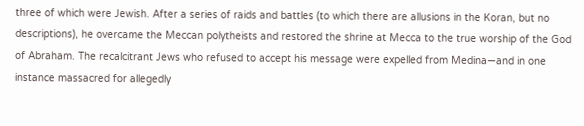three of which were Jewish. After a series of raids and battles (to which there are allusions in the Koran, but no descriptions), he overcame the Meccan polytheists and restored the shrine at Mecca to the true worship of the God of Abraham. The recalcitrant Jews who refused to accept his message were expelled from Medina—and in one instance massacred for allegedly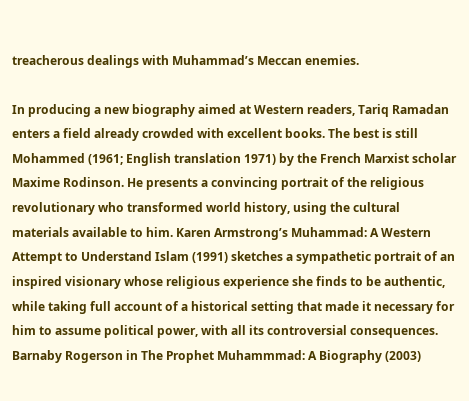treacherous dealings with Muhammad’s Meccan enemies.

In producing a new biography aimed at Western readers, Tariq Ramadan enters a field already crowded with excellent books. The best is still Mohammed (1961; English translation 1971) by the French Marxist scholar Maxime Rodinson. He presents a convincing portrait of the religious revolutionary who transformed world history, using the cultural materials available to him. Karen Armstrong’s Muhammad: A Western Attempt to Understand Islam (1991) sketches a sympathetic portrait of an inspired visionary whose religious experience she finds to be authentic, while taking full account of a historical setting that made it necessary for him to assume political power, with all its controversial consequences. Barnaby Rogerson in The Prophet Muhammmad: A Biography (2003)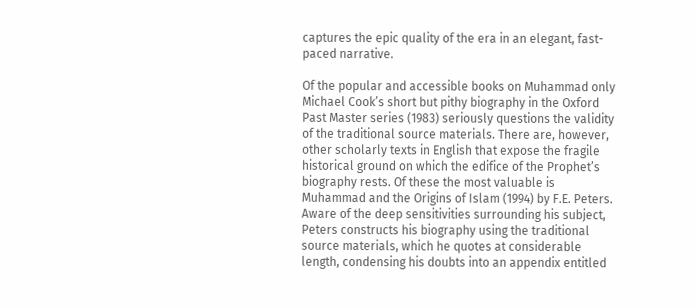captures the epic quality of the era in an elegant, fast-paced narrative.

Of the popular and accessible books on Muhammad only Michael Cook’s short but pithy biography in the Oxford Past Master series (1983) seriously questions the validity of the traditional source materials. There are, however, other scholarly texts in English that expose the fragile historical ground on which the edifice of the Prophet’s biography rests. Of these the most valuable is Muhammad and the Origins of Islam (1994) by F.E. Peters. Aware of the deep sensitivities surrounding his subject, Peters constructs his biography using the traditional source materials, which he quotes at considerable length, condensing his doubts into an appendix entitled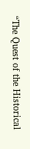“The Quest of the Historical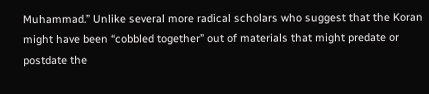Muhammad.” Unlike several more radical scholars who suggest that the Koran might have been “cobbled together” out of materials that might predate or postdate the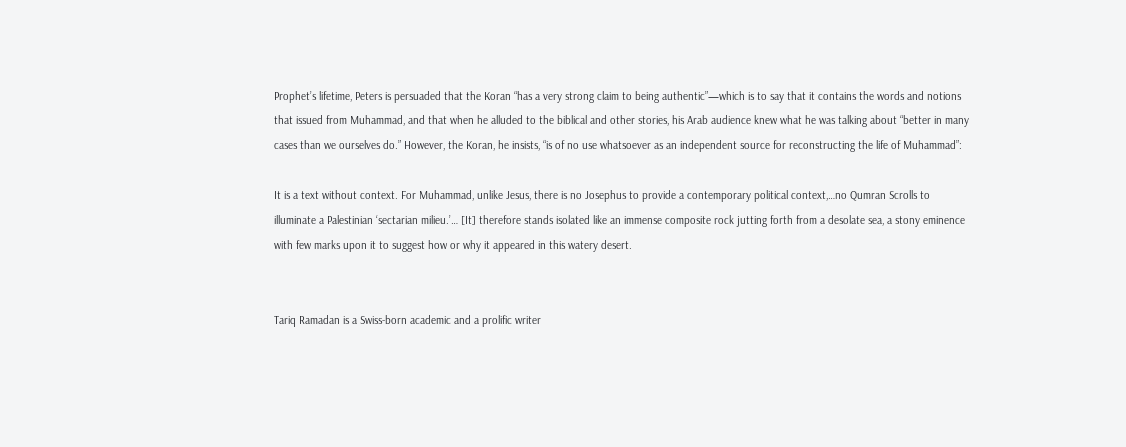Prophet’s lifetime, Peters is persuaded that the Koran “has a very strong claim to being authentic”—which is to say that it contains the words and notions that issued from Muhammad, and that when he alluded to the biblical and other stories, his Arab audience knew what he was talking about “better in many cases than we ourselves do.” However, the Koran, he insists, “is of no use whatsoever as an independent source for reconstructing the life of Muhammad”:

It is a text without context. For Muhammad, unlike Jesus, there is no Josephus to provide a contemporary political context,…no Qumran Scrolls to illuminate a Palestinian ‘sectarian milieu.’… [It] therefore stands isolated like an immense composite rock jutting forth from a desolate sea, a stony eminence with few marks upon it to suggest how or why it appeared in this watery desert.


Tariq Ramadan is a Swiss-born academic and a prolific writer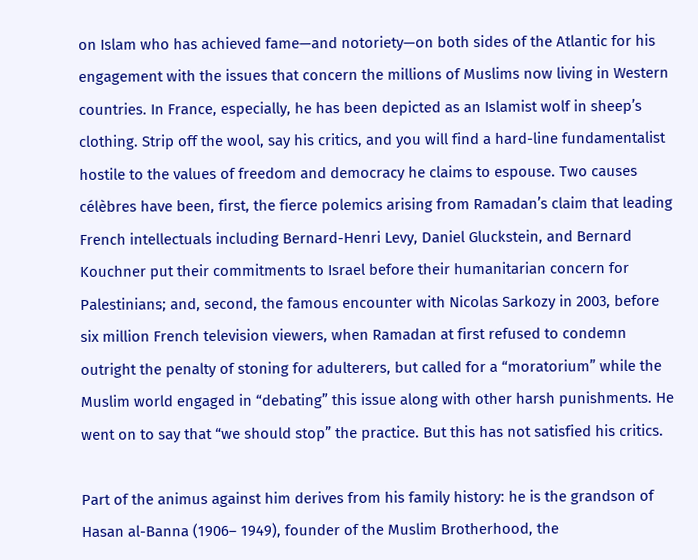on Islam who has achieved fame—and notoriety—on both sides of the Atlantic for his engagement with the issues that concern the millions of Muslims now living in Western countries. In France, especially, he has been depicted as an Islamist wolf in sheep’s clothing. Strip off the wool, say his critics, and you will find a hard-line fundamentalist hostile to the values of freedom and democracy he claims to espouse. Two causes célèbres have been, first, the fierce polemics arising from Ramadan’s claim that leading French intellectuals including Bernard-Henri Levy, Daniel Gluckstein, and Bernard Kouchner put their commitments to Israel before their humanitarian concern for Palestinians; and, second, the famous encounter with Nicolas Sarkozy in 2003, before six million French television viewers, when Ramadan at first refused to condemn outright the penalty of stoning for adulterers, but called for a “moratorium” while the Muslim world engaged in “debating” this issue along with other harsh punishments. He went on to say that “we should stop” the practice. But this has not satisfied his critics.

Part of the animus against him derives from his family history: he is the grandson of Hasan al-Banna (1906– 1949), founder of the Muslim Brotherhood, the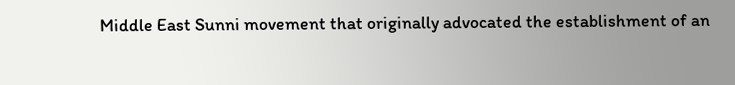Middle East Sunni movement that originally advocated the establishment of an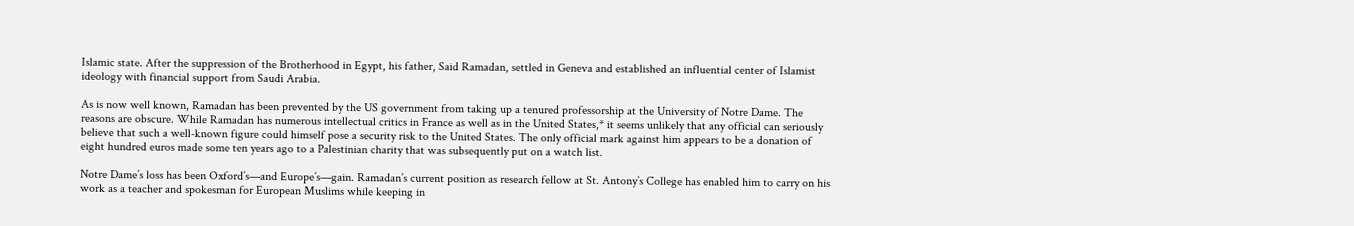Islamic state. After the suppression of the Brotherhood in Egypt, his father, Said Ramadan, settled in Geneva and established an influential center of Islamist ideology with financial support from Saudi Arabia.

As is now well known, Ramadan has been prevented by the US government from taking up a tenured professorship at the University of Notre Dame. The reasons are obscure. While Ramadan has numerous intellectual critics in France as well as in the United States,* it seems unlikely that any official can seriously believe that such a well-known figure could himself pose a security risk to the United States. The only official mark against him appears to be a donation of eight hundred euros made some ten years ago to a Palestinian charity that was subsequently put on a watch list.

Notre Dame’s loss has been Oxford’s—and Europe’s—gain. Ramadan’s current position as research fellow at St. Antony’s College has enabled him to carry on his work as a teacher and spokesman for European Muslims while keeping in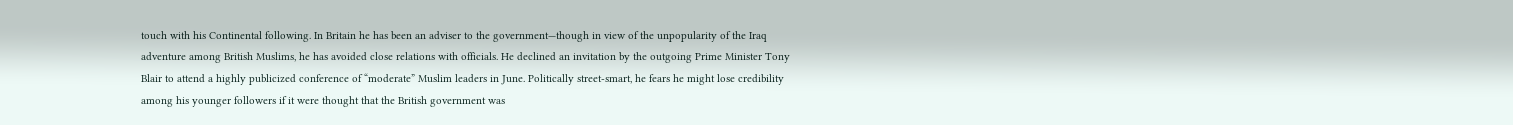touch with his Continental following. In Britain he has been an adviser to the government—though in view of the unpopularity of the Iraq adventure among British Muslims, he has avoided close relations with officials. He declined an invitation by the outgoing Prime Minister Tony Blair to attend a highly publicized conference of “moderate” Muslim leaders in June. Politically street-smart, he fears he might lose credibility among his younger followers if it were thought that the British government was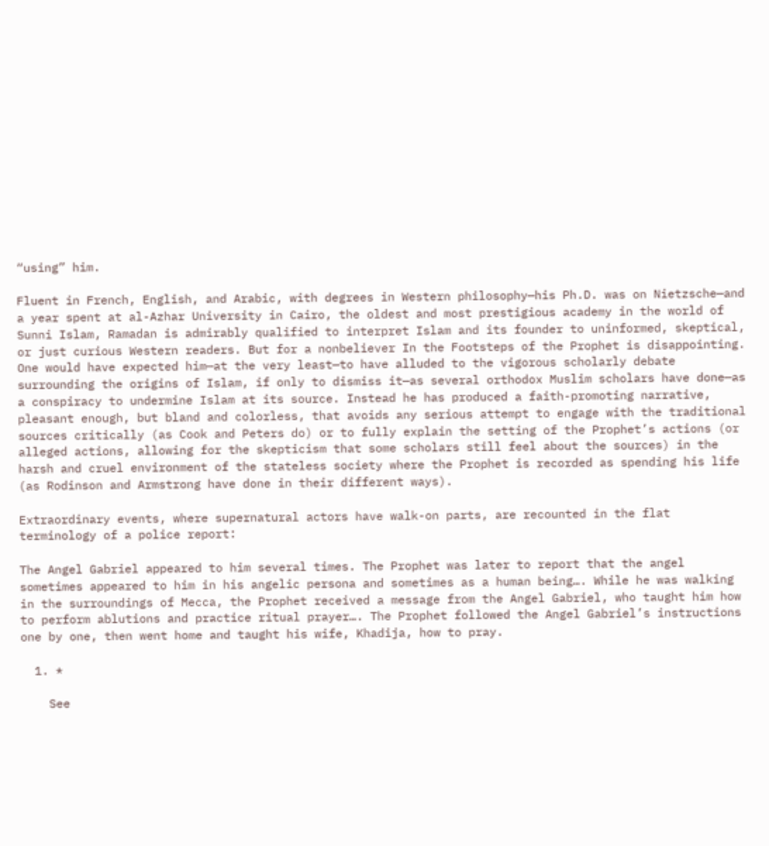“using” him.

Fluent in French, English, and Arabic, with degrees in Western philosophy—his Ph.D. was on Nietzsche—and a year spent at al-Azhar University in Cairo, the oldest and most prestigious academy in the world of Sunni Islam, Ramadan is admirably qualified to interpret Islam and its founder to uninformed, skeptical, or just curious Western readers. But for a nonbeliever In the Footsteps of the Prophet is disappointing. One would have expected him—at the very least—to have alluded to the vigorous scholarly debate surrounding the origins of Islam, if only to dismiss it—as several orthodox Muslim scholars have done—as a conspiracy to undermine Islam at its source. Instead he has produced a faith-promoting narrative, pleasant enough, but bland and colorless, that avoids any serious attempt to engage with the traditional sources critically (as Cook and Peters do) or to fully explain the setting of the Prophet’s actions (or alleged actions, allowing for the skepticism that some scholars still feel about the sources) in the harsh and cruel environment of the stateless society where the Prophet is recorded as spending his life (as Rodinson and Armstrong have done in their different ways).

Extraordinary events, where supernatural actors have walk-on parts, are recounted in the flat terminology of a police report:

The Angel Gabriel appeared to him several times. The Prophet was later to report that the angel sometimes appeared to him in his angelic persona and sometimes as a human being…. While he was walking in the surroundings of Mecca, the Prophet received a message from the Angel Gabriel, who taught him how to perform ablutions and practice ritual prayer…. The Prophet followed the Angel Gabriel’s instructions one by one, then went home and taught his wife, Khadija, how to pray.

  1. *

    See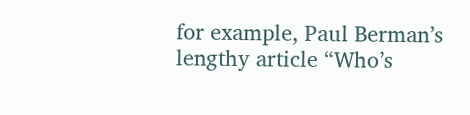for example, Paul Berman’s lengthy article “Who’s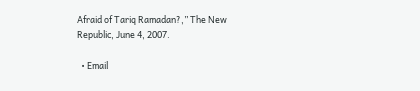Afraid of Tariq Ramadan?,” The New Republic, June 4, 2007.

  • Email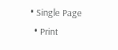• Single Page
  • Print